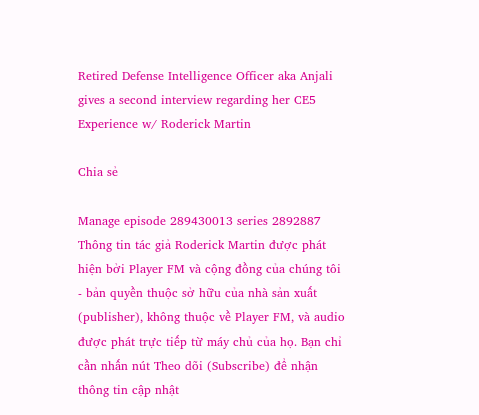Retired Defense Intelligence Officer aka Anjali gives a second interview regarding her CE5 Experience w/ Roderick Martin

Chia sẻ

Manage episode 289430013 series 2892887
Thông tin tác giả Roderick Martin được phát hiện bởi Player FM và cộng đồng của chúng tôi - bản quyền thuộc sở hữu của nhà sản xuất (publisher), không thuộc về Player FM, và audio được phát trực tiếp từ máy chủ của họ. Bạn chỉ cần nhấn nút Theo dõi (Subscribe) để nhận thông tin cập nhật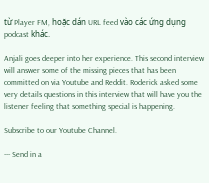từ Player FM, hoặc dán URL feed vào các ứng dụng podcast khác.

Anjali goes deeper into her experience. This second interview will answer some of the missing pieces that has been committed on via Youtube and Reddit. Roderick asked some very details questions in this interview that will have you the listener feeling that something special is happening.

Subscribe to our Youtube Channel.

--- Send in a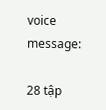voice message:

28 tập